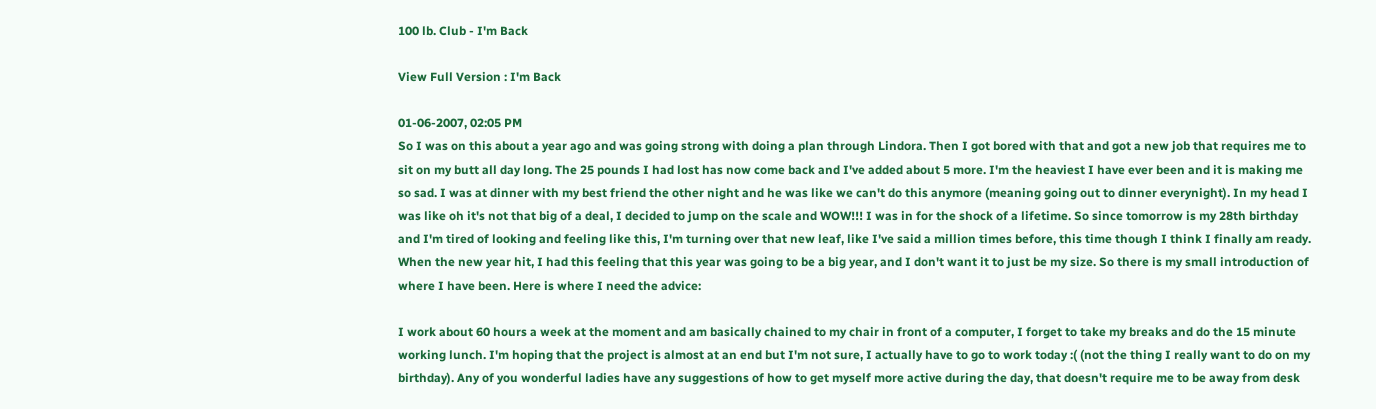100 lb. Club - I'm Back

View Full Version : I'm Back

01-06-2007, 02:05 PM
So I was on this about a year ago and was going strong with doing a plan through Lindora. Then I got bored with that and got a new job that requires me to sit on my butt all day long. The 25 pounds I had lost has now come back and I've added about 5 more. I'm the heaviest I have ever been and it is making me so sad. I was at dinner with my best friend the other night and he was like we can't do this anymore (meaning going out to dinner everynight). In my head I was like oh it's not that big of a deal, I decided to jump on the scale and WOW!!! I was in for the shock of a lifetime. So since tomorrow is my 28th birthday and I'm tired of looking and feeling like this, I'm turning over that new leaf, like I've said a million times before, this time though I think I finally am ready. When the new year hit, I had this feeling that this year was going to be a big year, and I don't want it to just be my size. So there is my small introduction of where I have been. Here is where I need the advice:

I work about 60 hours a week at the moment and am basically chained to my chair in front of a computer, I forget to take my breaks and do the 15 minute working lunch. I'm hoping that the project is almost at an end but I'm not sure, I actually have to go to work today :( (not the thing I really want to do on my birthday). Any of you wonderful ladies have any suggestions of how to get myself more active during the day, that doesn't require me to be away from desk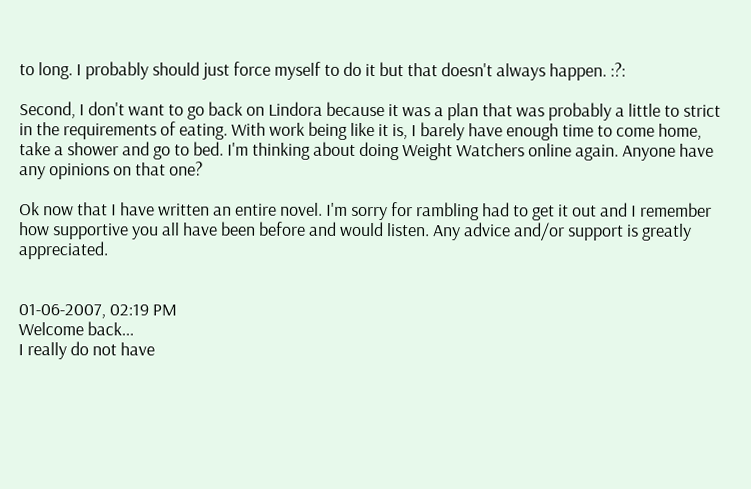to long. I probably should just force myself to do it but that doesn't always happen. :?:

Second, I don't want to go back on Lindora because it was a plan that was probably a little to strict in the requirements of eating. With work being like it is, I barely have enough time to come home, take a shower and go to bed. I'm thinking about doing Weight Watchers online again. Anyone have any opinions on that one?

Ok now that I have written an entire novel. I'm sorry for rambling had to get it out and I remember how supportive you all have been before and would listen. Any advice and/or support is greatly appreciated.


01-06-2007, 02:19 PM
Welcome back...
I really do not have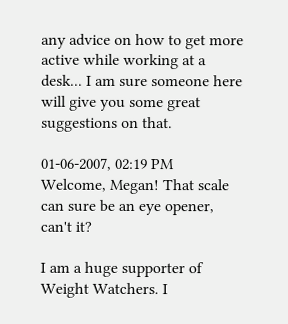any advice on how to get more active while working at a desk... I am sure someone here will give you some great suggestions on that.

01-06-2007, 02:19 PM
Welcome, Megan! That scale can sure be an eye opener, can't it?

I am a huge supporter of Weight Watchers. I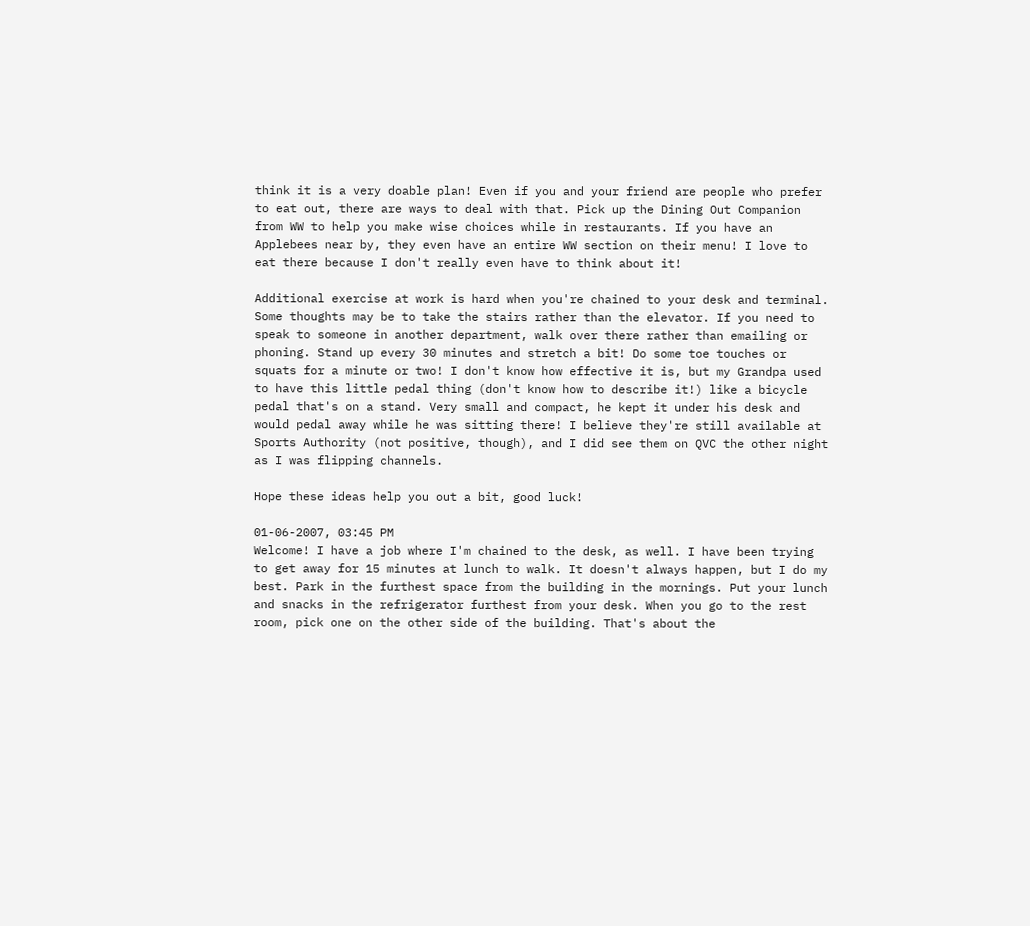think it is a very doable plan! Even if you and your friend are people who prefer to eat out, there are ways to deal with that. Pick up the Dining Out Companion from WW to help you make wise choices while in restaurants. If you have an Applebees near by, they even have an entire WW section on their menu! I love to eat there because I don't really even have to think about it!

Additional exercise at work is hard when you're chained to your desk and terminal. Some thoughts may be to take the stairs rather than the elevator. If you need to speak to someone in another department, walk over there rather than emailing or phoning. Stand up every 30 minutes and stretch a bit! Do some toe touches or squats for a minute or two! I don't know how effective it is, but my Grandpa used to have this little pedal thing (don't know how to describe it!) like a bicycle pedal that's on a stand. Very small and compact, he kept it under his desk and would pedal away while he was sitting there! I believe they're still available at Sports Authority (not positive, though), and I did see them on QVC the other night as I was flipping channels.

Hope these ideas help you out a bit, good luck!

01-06-2007, 03:45 PM
Welcome! I have a job where I'm chained to the desk, as well. I have been trying to get away for 15 minutes at lunch to walk. It doesn't always happen, but I do my best. Park in the furthest space from the building in the mornings. Put your lunch and snacks in the refrigerator furthest from your desk. When you go to the rest room, pick one on the other side of the building. That's about the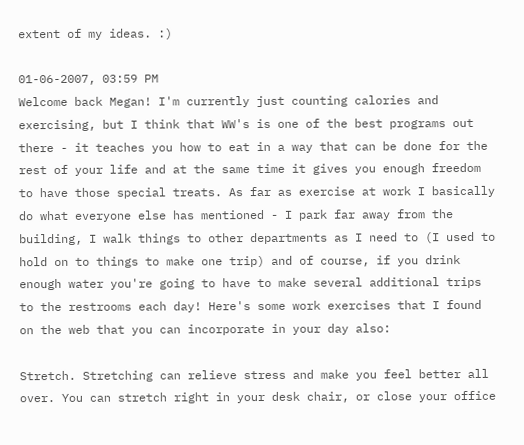extent of my ideas. :)

01-06-2007, 03:59 PM
Welcome back Megan! I'm currently just counting calories and exercising, but I think that WW's is one of the best programs out there - it teaches you how to eat in a way that can be done for the rest of your life and at the same time it gives you enough freedom to have those special treats. As far as exercise at work I basically do what everyone else has mentioned - I park far away from the building, I walk things to other departments as I need to (I used to hold on to things to make one trip) and of course, if you drink enough water you're going to have to make several additional trips to the restrooms each day! Here's some work exercises that I found on the web that you can incorporate in your day also:

Stretch. Stretching can relieve stress and make you feel better all over. You can stretch right in your desk chair, or close your office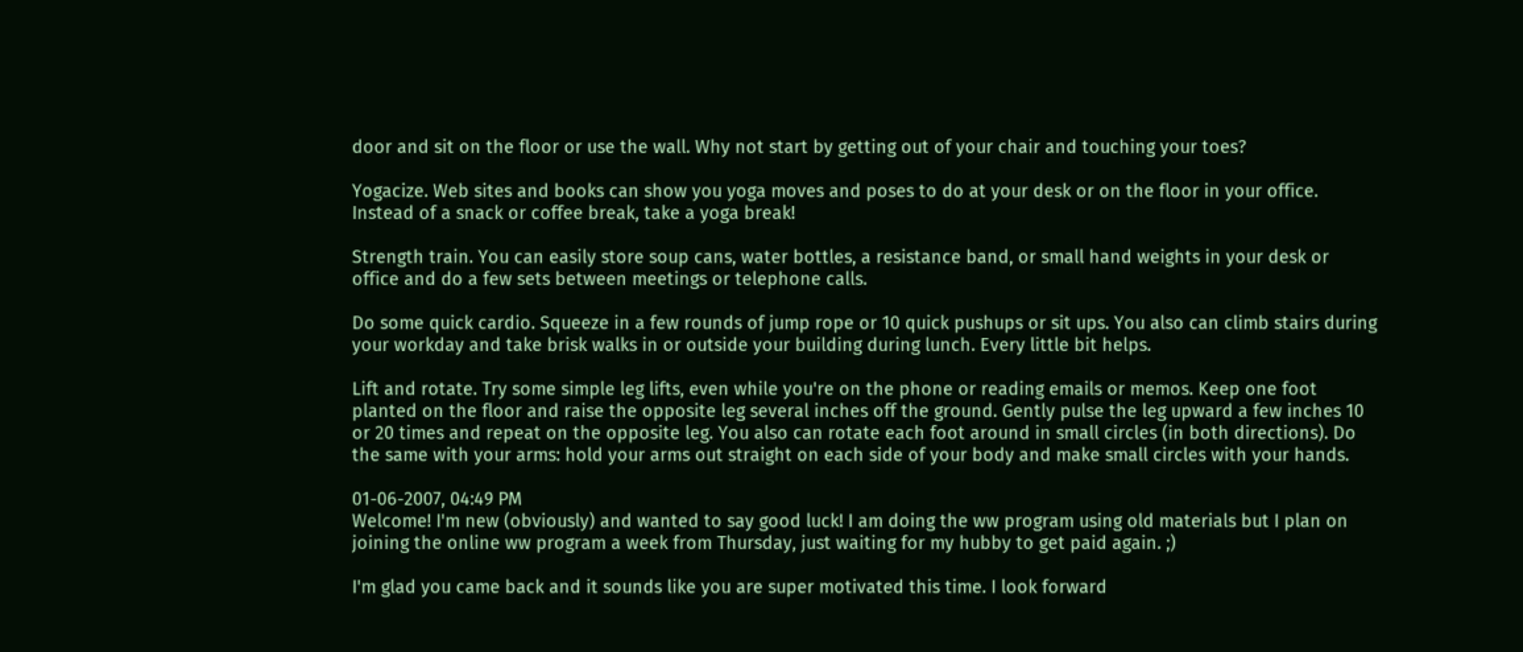door and sit on the floor or use the wall. Why not start by getting out of your chair and touching your toes?

Yogacize. Web sites and books can show you yoga moves and poses to do at your desk or on the floor in your office. Instead of a snack or coffee break, take a yoga break!

Strength train. You can easily store soup cans, water bottles, a resistance band, or small hand weights in your desk or office and do a few sets between meetings or telephone calls.

Do some quick cardio. Squeeze in a few rounds of jump rope or 10 quick pushups or sit ups. You also can climb stairs during your workday and take brisk walks in or outside your building during lunch. Every little bit helps.

Lift and rotate. Try some simple leg lifts, even while you're on the phone or reading emails or memos. Keep one foot planted on the floor and raise the opposite leg several inches off the ground. Gently pulse the leg upward a few inches 10 or 20 times and repeat on the opposite leg. You also can rotate each foot around in small circles (in both directions). Do the same with your arms: hold your arms out straight on each side of your body and make small circles with your hands.

01-06-2007, 04:49 PM
Welcome! I'm new (obviously) and wanted to say good luck! I am doing the ww program using old materials but I plan on joining the online ww program a week from Thursday, just waiting for my hubby to get paid again. ;)

I'm glad you came back and it sounds like you are super motivated this time. I look forward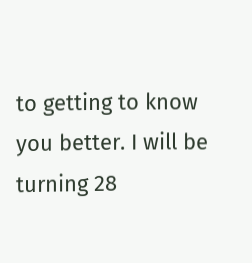to getting to know you better. I will be turning 28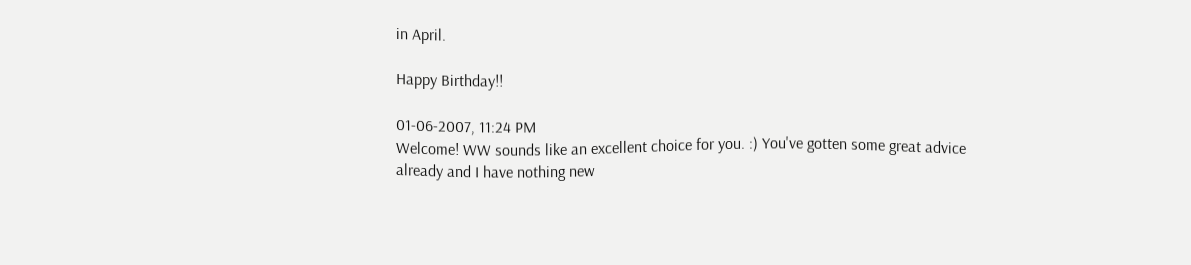in April.

Happy Birthday!!

01-06-2007, 11:24 PM
Welcome! WW sounds like an excellent choice for you. :) You've gotten some great advice already and I have nothing new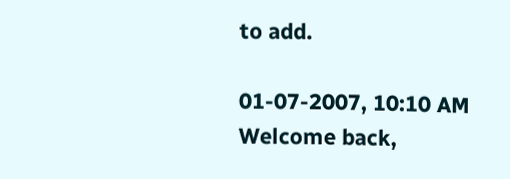to add.

01-07-2007, 10:10 AM
Welcome back,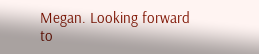Megan. Looking forward to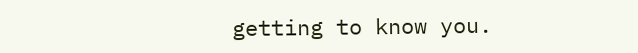getting to know you.